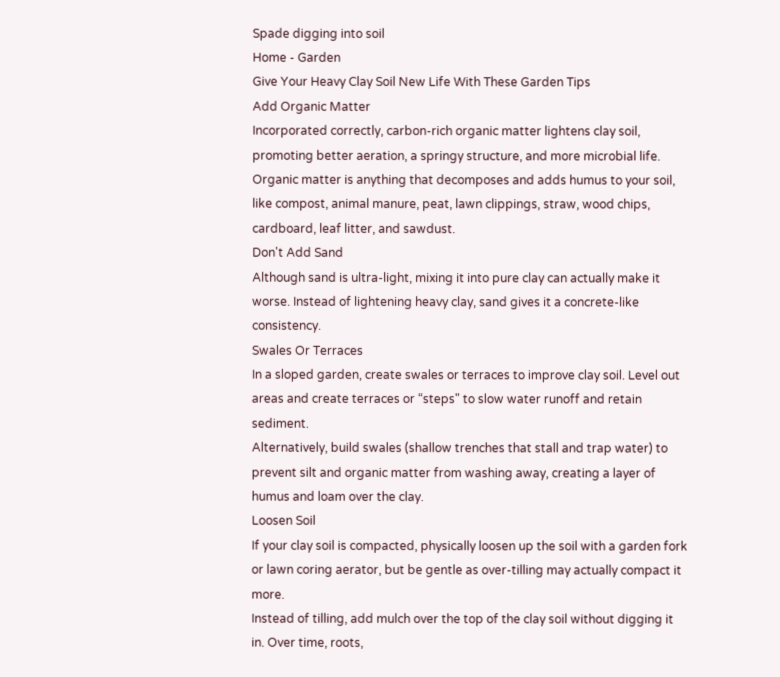Spade digging into soil
Home - Garden
Give Your Heavy Clay Soil New Life With These Garden Tips
Add Organic Matter
Incorporated correctly, carbon-rich organic matter lightens clay soil, promoting better aeration, a springy structure, and more microbial life.
Organic matter is anything that decomposes and adds humus to your soil, like compost, animal manure, peat, lawn clippings, straw, wood chips, cardboard, leaf litter, and sawdust.
Don't Add Sand
Although sand is ultra-light, mixing it into pure clay can actually make it worse. Instead of lightening heavy clay, sand gives it a concrete-like consistency.
Swales Or Terraces
In a sloped garden, create swales or terraces to improve clay soil. Level out areas and create terraces or “steps" to slow water runoff and retain sediment.
Alternatively, build swales (shallow trenches that stall and trap water) to prevent silt and organic matter from washing away, creating a layer of humus and loam over the clay.
Loosen Soil
If your clay soil is compacted, physically loosen up the soil with a garden fork or lawn coring aerator, but be gentle as over-tilling may actually compact it more.
Instead of tilling, add mulch over the top of the clay soil without digging it in. Over time, roots,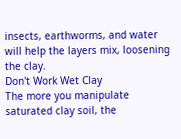insects, earthworms, and water will help the layers mix, loosening the clay.
Don't Work Wet Clay
The more you manipulate saturated clay soil, the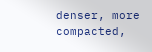denser, more compacted,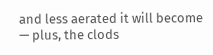and less aerated it will become — plus, the clods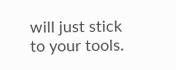will just stick to your tools.